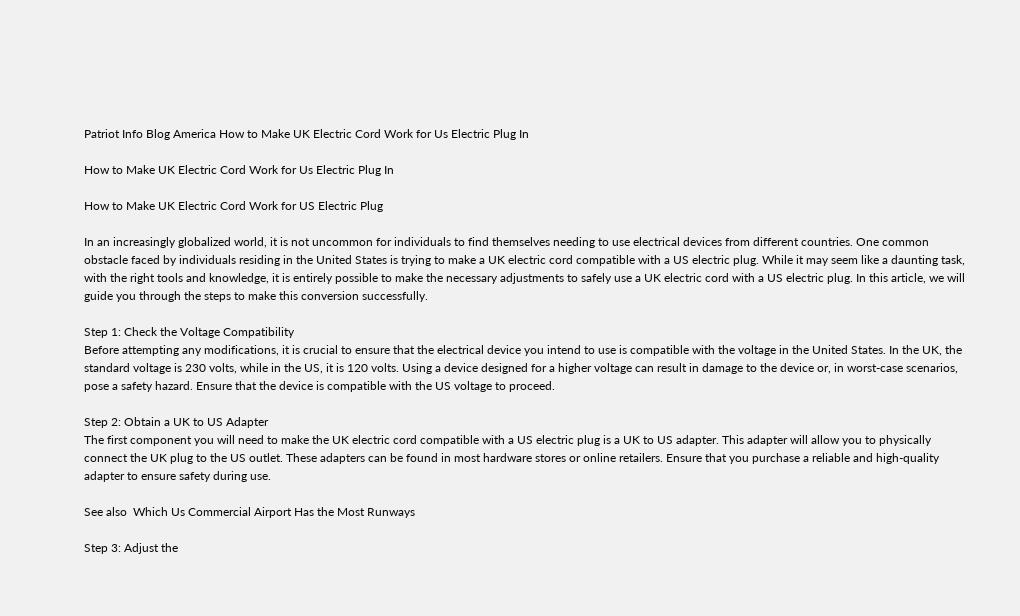Patriot Info Blog America How to Make UK Electric Cord Work for Us Electric Plug In

How to Make UK Electric Cord Work for Us Electric Plug In

How to Make UK Electric Cord Work for US Electric Plug

In an increasingly globalized world, it is not uncommon for individuals to find themselves needing to use electrical devices from different countries. One common obstacle faced by individuals residing in the United States is trying to make a UK electric cord compatible with a US electric plug. While it may seem like a daunting task, with the right tools and knowledge, it is entirely possible to make the necessary adjustments to safely use a UK electric cord with a US electric plug. In this article, we will guide you through the steps to make this conversion successfully.

Step 1: Check the Voltage Compatibility
Before attempting any modifications, it is crucial to ensure that the electrical device you intend to use is compatible with the voltage in the United States. In the UK, the standard voltage is 230 volts, while in the US, it is 120 volts. Using a device designed for a higher voltage can result in damage to the device or, in worst-case scenarios, pose a safety hazard. Ensure that the device is compatible with the US voltage to proceed.

Step 2: Obtain a UK to US Adapter
The first component you will need to make the UK electric cord compatible with a US electric plug is a UK to US adapter. This adapter will allow you to physically connect the UK plug to the US outlet. These adapters can be found in most hardware stores or online retailers. Ensure that you purchase a reliable and high-quality adapter to ensure safety during use.

See also  Which Us Commercial Airport Has the Most Runways

Step 3: Adjust the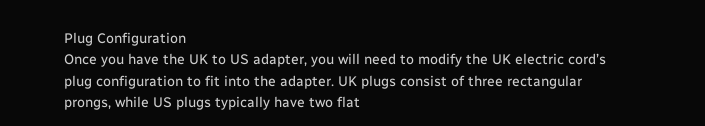Plug Configuration
Once you have the UK to US adapter, you will need to modify the UK electric cord’s plug configuration to fit into the adapter. UK plugs consist of three rectangular prongs, while US plugs typically have two flat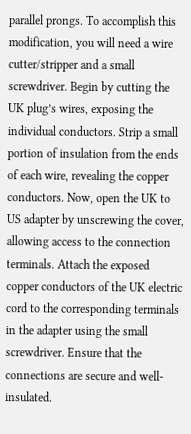parallel prongs. To accomplish this modification, you will need a wire cutter/stripper and a small screwdriver. Begin by cutting the UK plug’s wires, exposing the individual conductors. Strip a small portion of insulation from the ends of each wire, revealing the copper conductors. Now, open the UK to US adapter by unscrewing the cover, allowing access to the connection terminals. Attach the exposed copper conductors of the UK electric cord to the corresponding terminals in the adapter using the small screwdriver. Ensure that the connections are secure and well-insulated.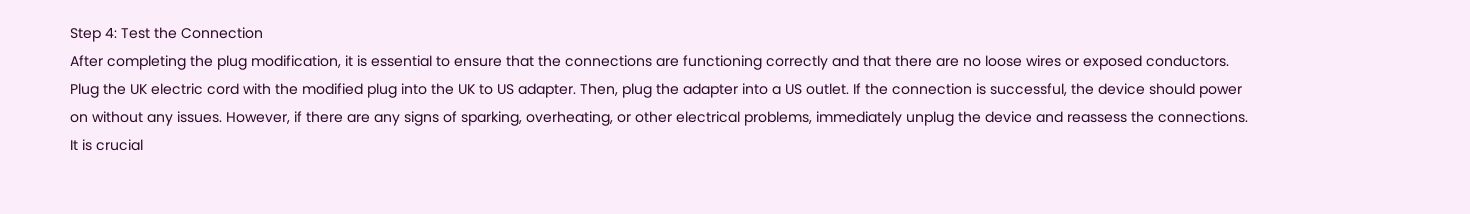Step 4: Test the Connection
After completing the plug modification, it is essential to ensure that the connections are functioning correctly and that there are no loose wires or exposed conductors. Plug the UK electric cord with the modified plug into the UK to US adapter. Then, plug the adapter into a US outlet. If the connection is successful, the device should power on without any issues. However, if there are any signs of sparking, overheating, or other electrical problems, immediately unplug the device and reassess the connections. It is crucial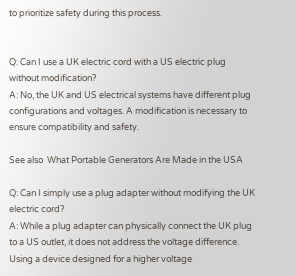to prioritize safety during this process.


Q: Can I use a UK electric cord with a US electric plug without modification?
A: No, the UK and US electrical systems have different plug configurations and voltages. A modification is necessary to ensure compatibility and safety.

See also  What Portable Generators Are Made in the USA

Q: Can I simply use a plug adapter without modifying the UK electric cord?
A: While a plug adapter can physically connect the UK plug to a US outlet, it does not address the voltage difference. Using a device designed for a higher voltage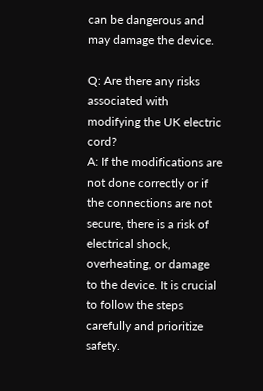can be dangerous and may damage the device.

Q: Are there any risks associated with modifying the UK electric cord?
A: If the modifications are not done correctly or if the connections are not secure, there is a risk of electrical shock, overheating, or damage to the device. It is crucial to follow the steps carefully and prioritize safety.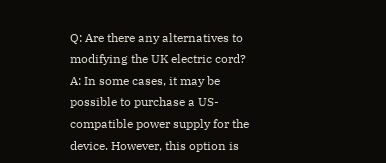Q: Are there any alternatives to modifying the UK electric cord?
A: In some cases, it may be possible to purchase a US-compatible power supply for the device. However, this option is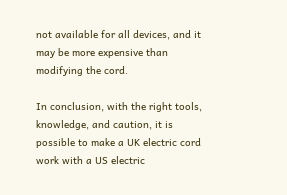not available for all devices, and it may be more expensive than modifying the cord.

In conclusion, with the right tools, knowledge, and caution, it is possible to make a UK electric cord work with a US electric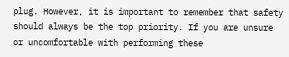plug. However, it is important to remember that safety should always be the top priority. If you are unsure or uncomfortable with performing these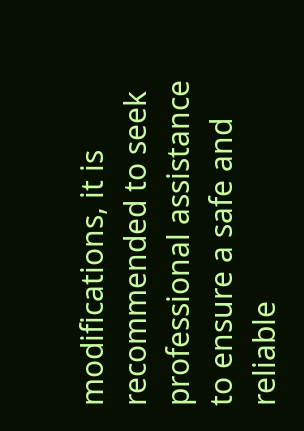modifications, it is recommended to seek professional assistance to ensure a safe and reliable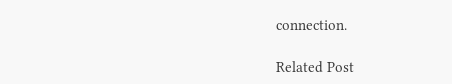connection.

Related Post